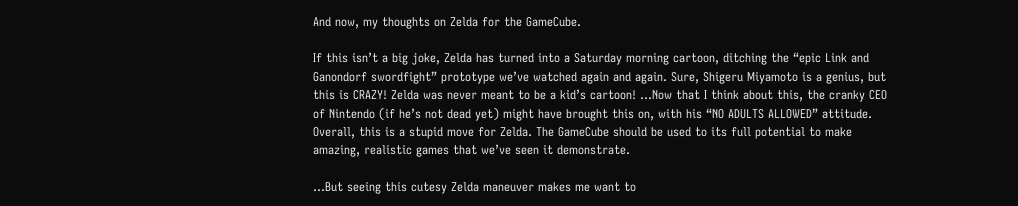And now, my thoughts on Zelda for the GameCube.

If this isn’t a big joke, Zelda has turned into a Saturday morning cartoon, ditching the “epic Link and Ganondorf swordfight” prototype we’ve watched again and again. Sure, Shigeru Miyamoto is a genius, but this is CRAZY! Zelda was never meant to be a kid’s cartoon! …Now that I think about this, the cranky CEO of Nintendo (if he’s not dead yet) might have brought this on, with his “NO ADULTS ALLOWED” attitude. Overall, this is a stupid move for Zelda. The GameCube should be used to its full potential to make amazing, realistic games that we’ve seen it demonstrate.

…But seeing this cutesy Zelda maneuver makes me want to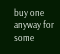buy one anyway for some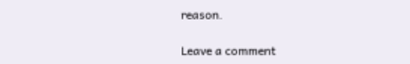reason.

Leave a comment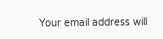Your email address will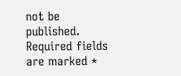not be published. Required fields are marked *